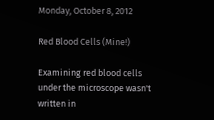Monday, October 8, 2012

Red Blood Cells (Mine!)

Examining red blood cells under the microscope wasn't written in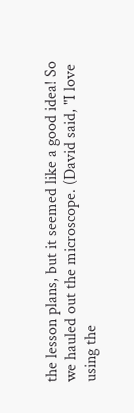the lesson plans, but it seemed like a good idea! So we hauled out the microscope. (David said, "I love using the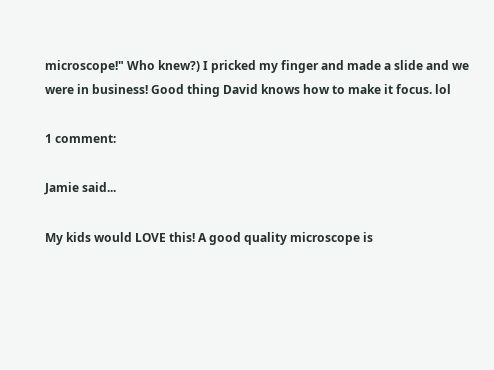microscope!" Who knew?) I pricked my finger and made a slide and we were in business! Good thing David knows how to make it focus. lol

1 comment:

Jamie said...

My kids would LOVE this! A good quality microscope is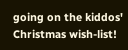going on the kiddos' Christmas wish-list!